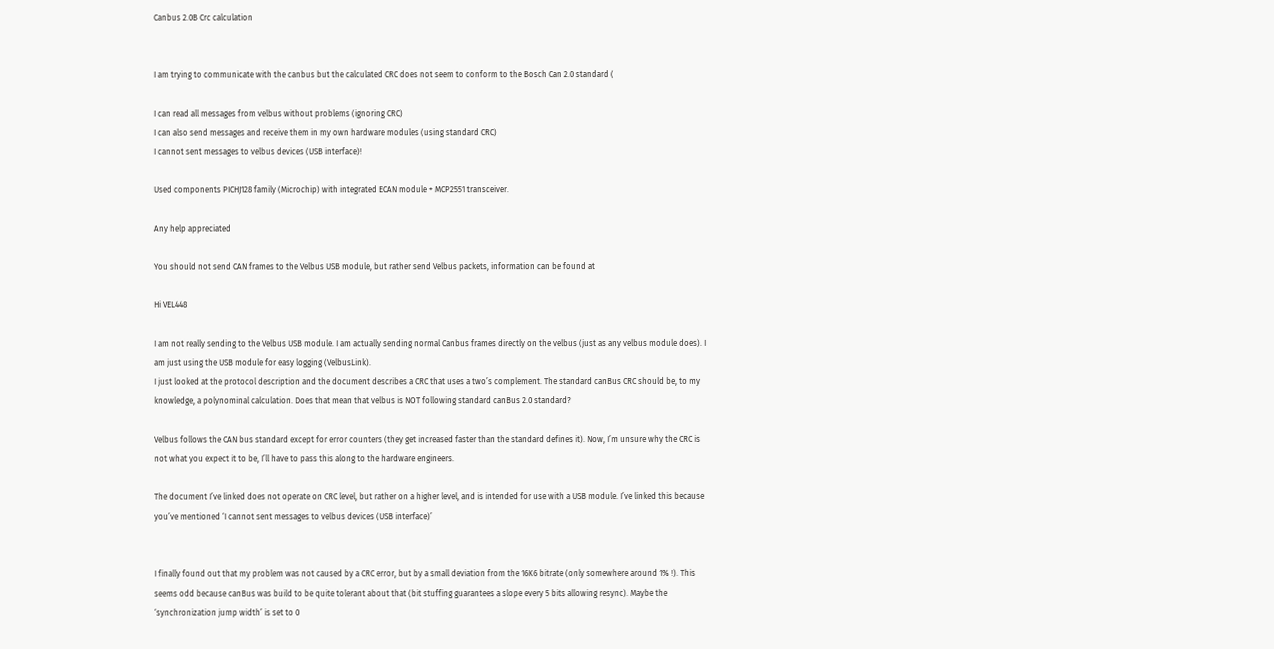Canbus 2.0B Crc calculation


I am trying to communicate with the canbus but the calculated CRC does not seem to conform to the Bosch Can 2.0 standard (

I can read all messages from velbus without problems (ignoring CRC)
I can also send messages and receive them in my own hardware modules (using standard CRC)
I cannot sent messages to velbus devices (USB interface)!

Used components PICHJ128 family (Microchip) with integrated ECAN module + MCP2551 transceiver.

Any help appreciated

You should not send CAN frames to the Velbus USB module, but rather send Velbus packets, information can be found at

Hi VEL448

I am not really sending to the Velbus USB module. I am actually sending normal Canbus frames directly on the velbus (just as any velbus module does). I am just using the USB module for easy logging (VelbusLink).
I just looked at the protocol description and the document describes a CRC that uses a two’s complement. The standard canBus CRC should be, to my knowledge, a polynominal calculation. Does that mean that velbus is NOT following standard canBus 2.0 standard?

Velbus follows the CAN bus standard except for error counters (they get increased faster than the standard defines it). Now, I’m unsure why the CRC is not what you expect it to be, I’ll have to pass this along to the hardware engineers.

The document I’ve linked does not operate on CRC level, but rather on a higher level, and is intended for use with a USB module. I’ve linked this because you’ve mentioned ‘I cannot sent messages to velbus devices (USB interface)’


I finally found out that my problem was not caused by a CRC error, but by a small deviation from the 16K6 bitrate (only somewhere around 1% !). This seems odd because canBus was build to be quite tolerant about that (bit stuffing guarantees a slope every 5 bits allowing resync). Maybe the ‘synchronization jump width’ is set to 0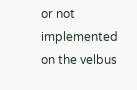or not implemented on the velbus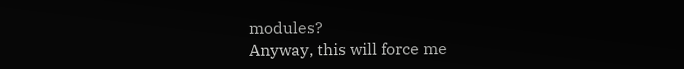modules?
Anyway, this will force me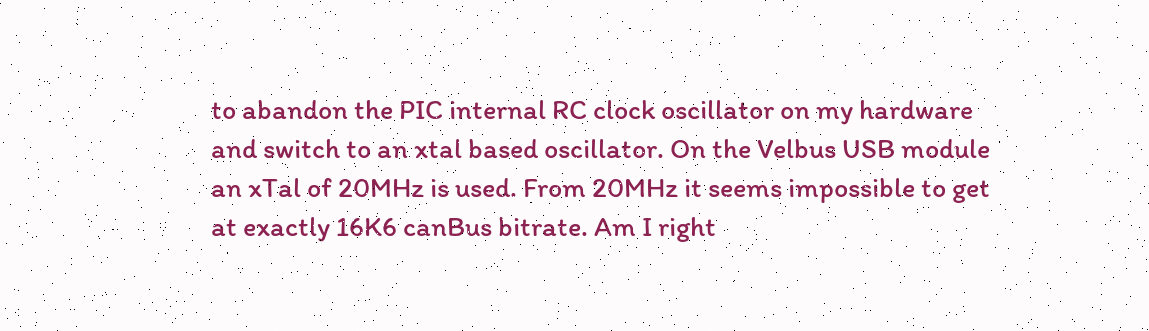to abandon the PIC internal RC clock oscillator on my hardware and switch to an xtal based oscillator. On the Velbus USB module an xTal of 20MHz is used. From 20MHz it seems impossible to get at exactly 16K6 canBus bitrate. Am I right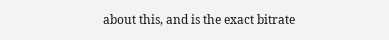about this, and is the exact bitrate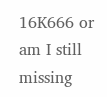16K666 or am I still missing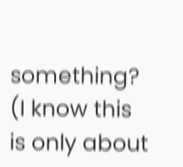something? (I know this is only about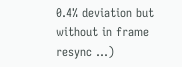0.4% deviation but without in frame resync …)